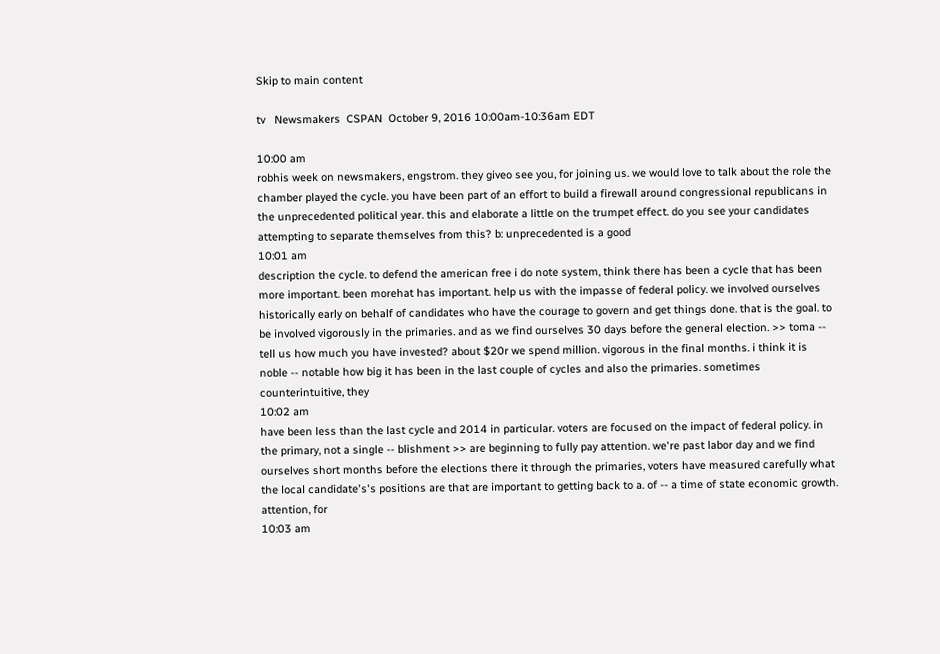Skip to main content

tv   Newsmakers  CSPAN  October 9, 2016 10:00am-10:36am EDT

10:00 am
robhis week on newsmakers, engstrom. they giveo see you, for joining us. we would love to talk about the role the chamber played the cycle. you have been part of an effort to build a firewall around congressional republicans in the unprecedented political year. this and elaborate a little on the trumpet effect. do you see your candidates attempting to separate themselves from this? b: unprecedented is a good
10:01 am
description the cycle. to defend the american free i do note system, think there has been a cycle that has been more important. been morehat has important. help us with the impasse of federal policy. we involved ourselves historically early on behalf of candidates who have the courage to govern and get things done. that is the goal. to be involved vigorously in the primaries. and as we find ourselves 30 days before the general election. >> toma -- tell us how much you have invested? about $20r we spend million. vigorous in the final months. i think it is noble -- notable how big it has been in the last couple of cycles and also the primaries. sometimes counterintuitive, they
10:02 am
have been less than the last cycle and 2014 in particular. voters are focused on the impact of federal policy. in the primary, not a single -- blishment >> are beginning to fully pay attention. we're past labor day and we find ourselves short months before the elections there it through the primaries, voters have measured carefully what the local candidate's's positions are that are important to getting back to a. of -- a time of state economic growth. attention, for
10:03 am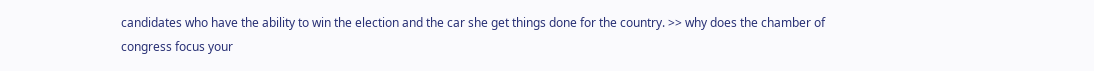candidates who have the ability to win the election and the car she get things done for the country. >> why does the chamber of congress focus your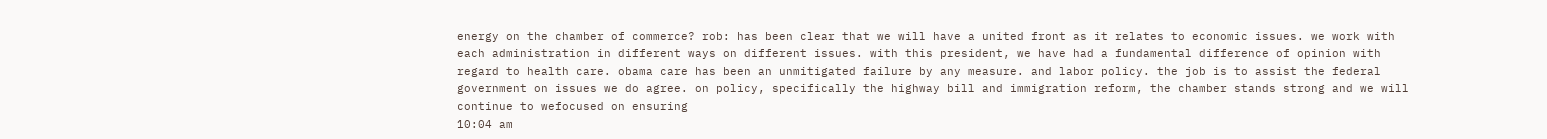energy on the chamber of commerce? rob: has been clear that we will have a united front as it relates to economic issues. we work with each administration in different ways on different issues. with this president, we have had a fundamental difference of opinion with regard to health care. obama care has been an unmitigated failure by any measure. and labor policy. the job is to assist the federal government on issues we do agree. on policy, specifically the highway bill and immigration reform, the chamber stands strong and we will continue to wefocused on ensuring
10:04 am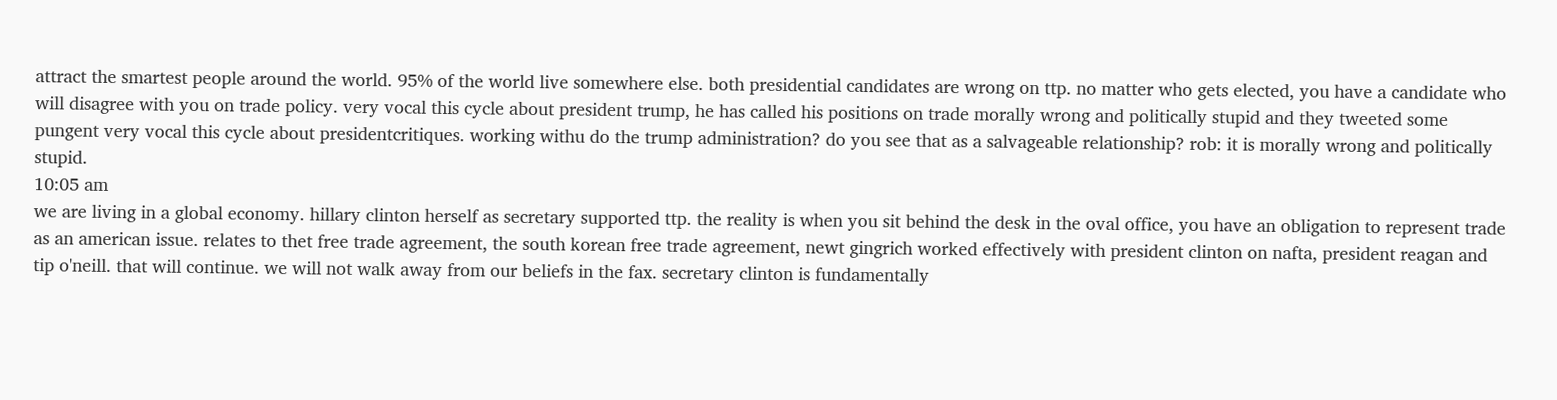attract the smartest people around the world. 95% of the world live somewhere else. both presidential candidates are wrong on ttp. no matter who gets elected, you have a candidate who will disagree with you on trade policy. very vocal this cycle about president trump, he has called his positions on trade morally wrong and politically stupid and they tweeted some pungent very vocal this cycle about presidentcritiques. working withu do the trump administration? do you see that as a salvageable relationship? rob: it is morally wrong and politically stupid.
10:05 am
we are living in a global economy. hillary clinton herself as secretary supported ttp. the reality is when you sit behind the desk in the oval office, you have an obligation to represent trade as an american issue. relates to thet free trade agreement, the south korean free trade agreement, newt gingrich worked effectively with president clinton on nafta, president reagan and tip o'neill. that will continue. we will not walk away from our beliefs in the fax. secretary clinton is fundamentally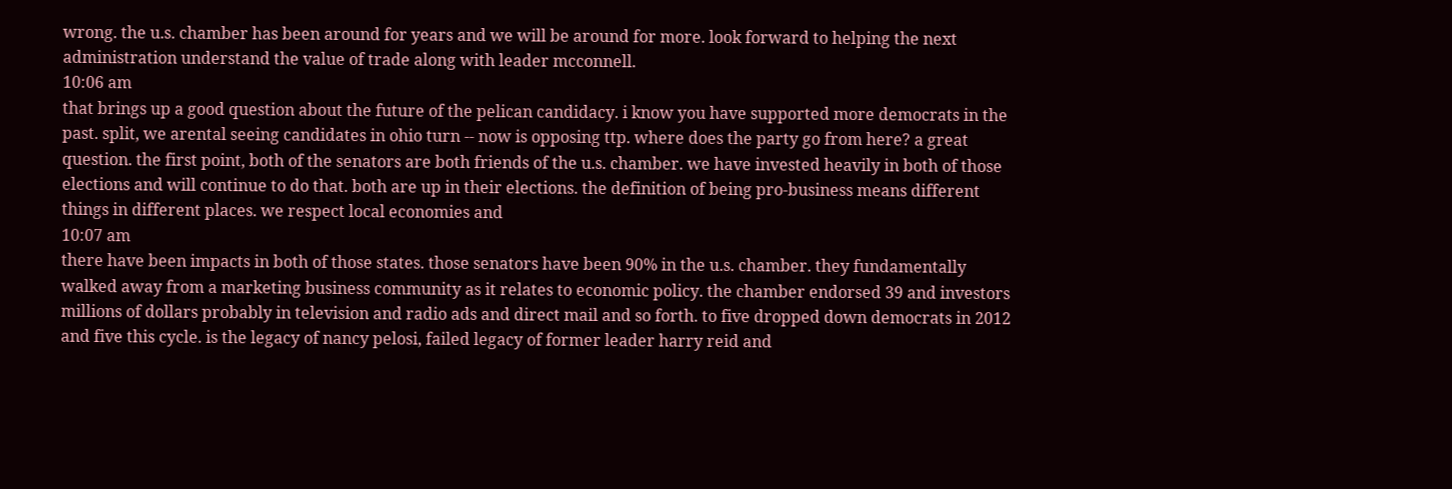wrong. the u.s. chamber has been around for years and we will be around for more. look forward to helping the next administration understand the value of trade along with leader mcconnell.
10:06 am
that brings up a good question about the future of the pelican candidacy. i know you have supported more democrats in the past. split, we arental seeing candidates in ohio turn -- now is opposing ttp. where does the party go from here? a great question. the first point, both of the senators are both friends of the u.s. chamber. we have invested heavily in both of those elections and will continue to do that. both are up in their elections. the definition of being pro-business means different things in different places. we respect local economies and
10:07 am
there have been impacts in both of those states. those senators have been 90% in the u.s. chamber. they fundamentally walked away from a marketing business community as it relates to economic policy. the chamber endorsed 39 and investors millions of dollars probably in television and radio ads and direct mail and so forth. to five dropped down democrats in 2012 and five this cycle. is the legacy of nancy pelosi, failed legacy of former leader harry reid and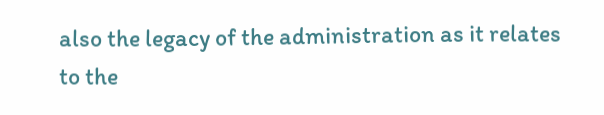also the legacy of the administration as it relates to the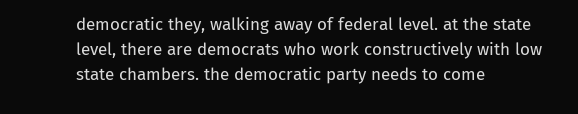democratic they, walking away of federal level. at the state level, there are democrats who work constructively with low state chambers. the democratic party needs to come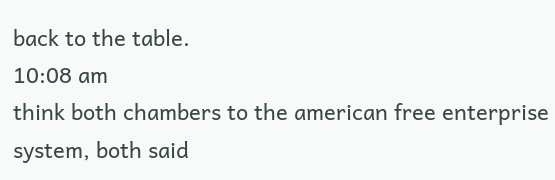back to the table.
10:08 am
think both chambers to the american free enterprise system, both said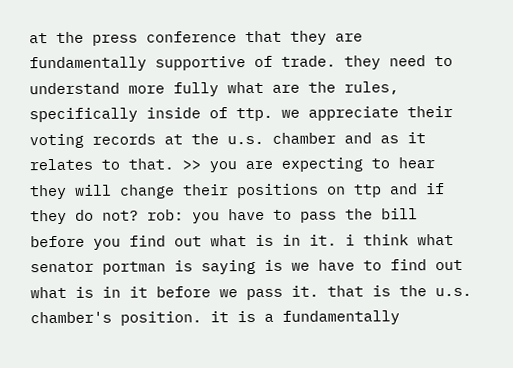at the press conference that they are fundamentally supportive of trade. they need to understand more fully what are the rules, specifically inside of ttp. we appreciate their voting records at the u.s. chamber and as it relates to that. >> you are expecting to hear they will change their positions on ttp and if they do not? rob: you have to pass the bill before you find out what is in it. i think what senator portman is saying is we have to find out what is in it before we pass it. that is the u.s. chamber's position. it is a fundamentally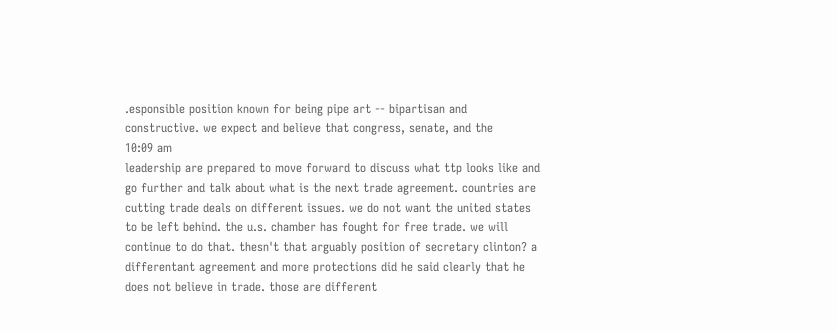.esponsible position known for being pipe art -- bipartisan and constructive. we expect and believe that congress, senate, and the
10:09 am
leadership are prepared to move forward to discuss what ttp looks like and go further and talk about what is the next trade agreement. countries are cutting trade deals on different issues. we do not want the united states to be left behind. the u.s. chamber has fought for free trade. we will continue to do that. thesn't that arguably position of secretary clinton? a differentant agreement and more protections did he said clearly that he does not believe in trade. those are different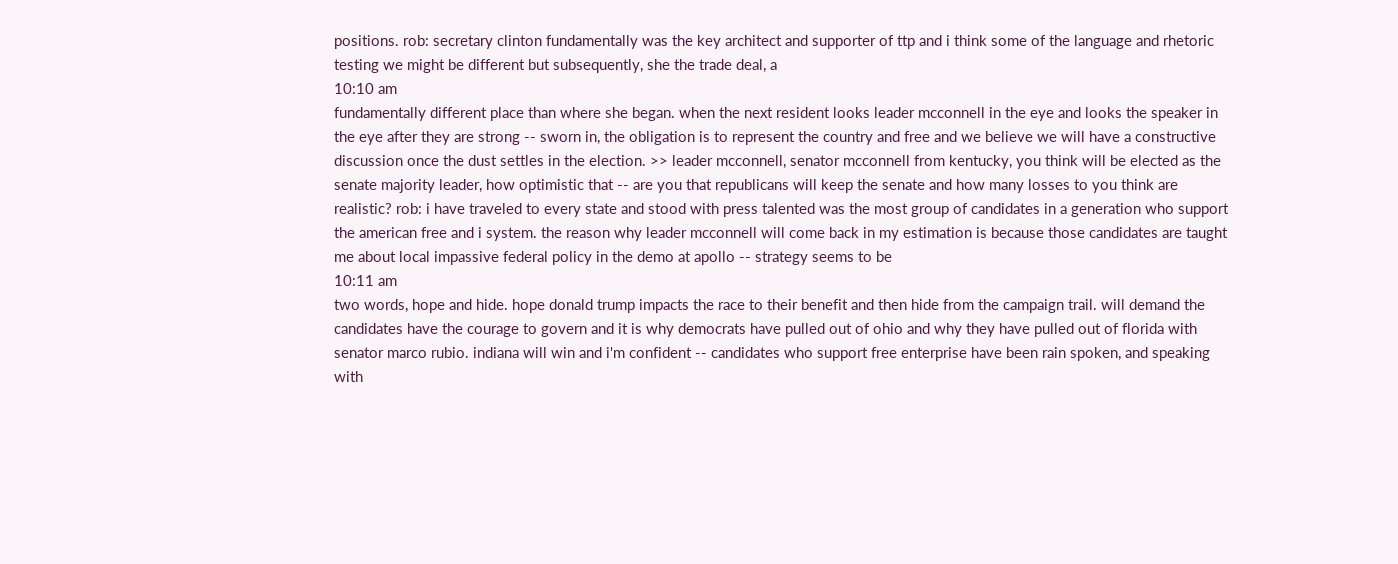positions. rob: secretary clinton fundamentally was the key architect and supporter of ttp and i think some of the language and rhetoric testing we might be different but subsequently, she the trade deal, a
10:10 am
fundamentally different place than where she began. when the next resident looks leader mcconnell in the eye and looks the speaker in the eye after they are strong -- sworn in, the obligation is to represent the country and free and we believe we will have a constructive discussion once the dust settles in the election. >> leader mcconnell, senator mcconnell from kentucky, you think will be elected as the senate majority leader, how optimistic that -- are you that republicans will keep the senate and how many losses to you think are realistic? rob: i have traveled to every state and stood with press talented was the most group of candidates in a generation who support the american free and i system. the reason why leader mcconnell will come back in my estimation is because those candidates are taught me about local impassive federal policy in the demo at apollo -- strategy seems to be
10:11 am
two words, hope and hide. hope donald trump impacts the race to their benefit and then hide from the campaign trail. will demand the candidates have the courage to govern and it is why democrats have pulled out of ohio and why they have pulled out of florida with senator marco rubio. indiana will win and i'm confident -- candidates who support free enterprise have been rain spoken, and speaking with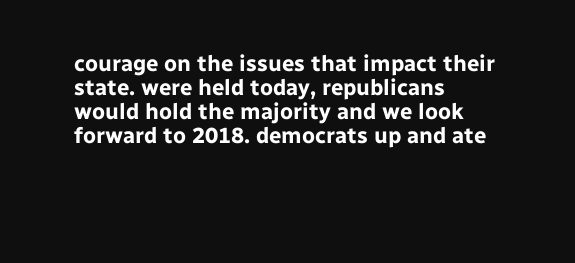courage on the issues that impact their state. were held today, republicans would hold the majority and we look forward to 2018. democrats up and ate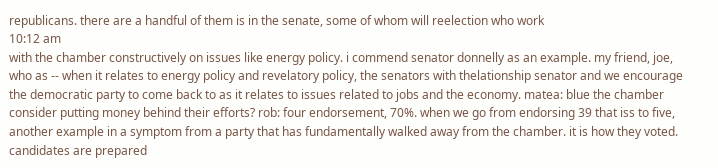republicans. there are a handful of them is in the senate, some of whom will reelection who work
10:12 am
with the chamber constructively on issues like energy policy. i commend senator donnelly as an example. my friend, joe, who as -- when it relates to energy policy and revelatory policy, the senators with thelationship senator and we encourage the democratic party to come back to as it relates to issues related to jobs and the economy. matea: blue the chamber consider putting money behind their efforts? rob: four endorsement, 70%. when we go from endorsing 39 that iss to five, another example in a symptom from a party that has fundamentally walked away from the chamber. it is how they voted. candidates are prepared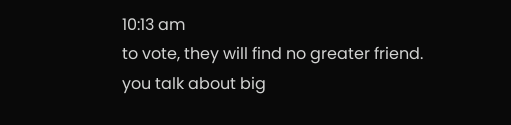10:13 am
to vote, they will find no greater friend. you talk about big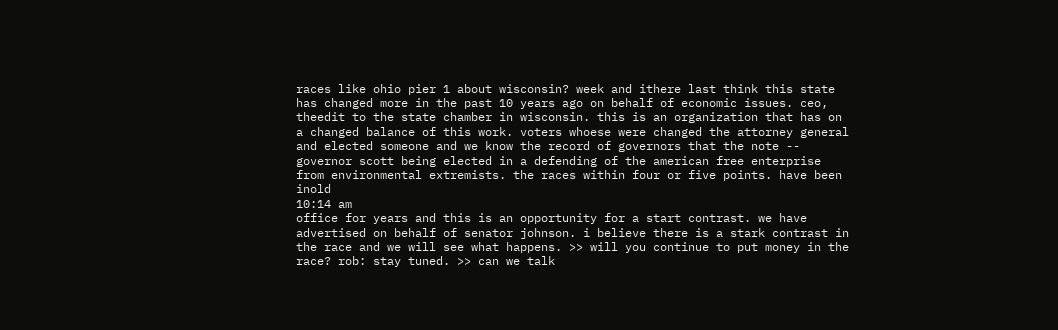races like ohio pier 1 about wisconsin? week and ithere last think this state has changed more in the past 10 years ago on behalf of economic issues. ceo, theedit to the state chamber in wisconsin. this is an organization that has on a changed balance of this work. voters whoese were changed the attorney general and elected someone and we know the record of governors that the note -- governor scott being elected in a defending of the american free enterprise from environmental extremists. the races within four or five points. have been inold
10:14 am
office for years and this is an opportunity for a start contrast. we have advertised on behalf of senator johnson. i believe there is a stark contrast in the race and we will see what happens. >> will you continue to put money in the race? rob: stay tuned. >> can we talk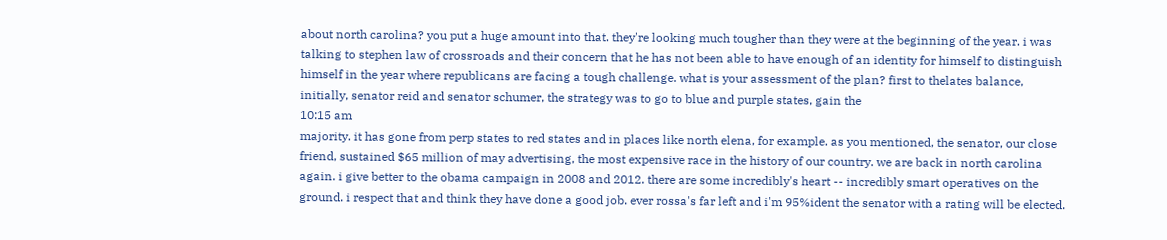about north carolina? you put a huge amount into that. they're looking much tougher than they were at the beginning of the year. i was talking to stephen law of crossroads and their concern that he has not been able to have enough of an identity for himself to distinguish himself in the year where republicans are facing a tough challenge. what is your assessment of the plan? first to thelates balance, initially, senator reid and senator schumer, the strategy was to go to blue and purple states, gain the
10:15 am
majority. it has gone from perp states to red states and in places like north elena, for example. as you mentioned, the senator, our close friend, sustained $65 million of may advertising, the most expensive race in the history of our country. we are back in north carolina again. i give better to the obama campaign in 2008 and 2012. there are some incredibly's heart -- incredibly smart operatives on the ground. i respect that and think they have done a good job. ever rossa's far left and i'm 95%ident the senator with a rating will be elected.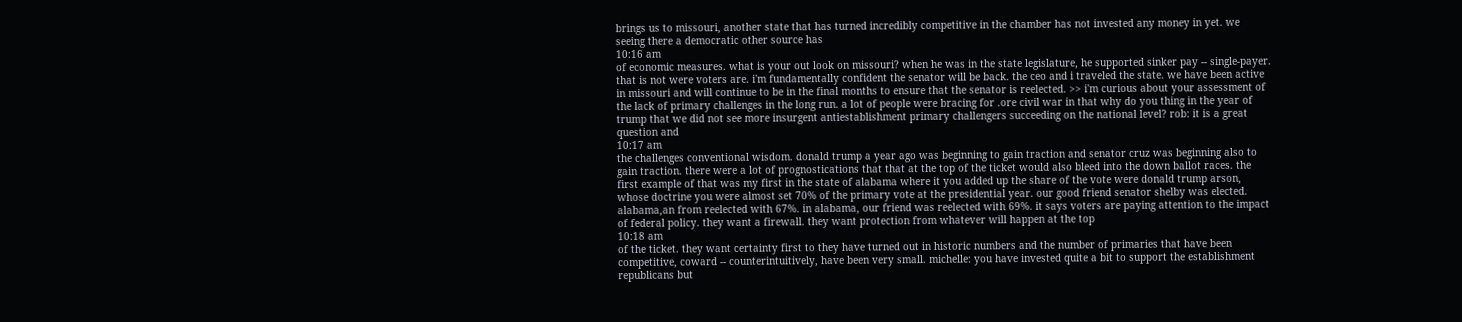brings us to missouri, another state that has turned incredibly competitive in the chamber has not invested any money in yet. we seeing there a democratic other source has
10:16 am
of economic measures. what is your out look on missouri? when he was in the state legislature, he supported sinker pay -- single-payer. that is not were voters are. i'm fundamentally confident the senator will be back. the ceo and i traveled the state. we have been active in missouri and will continue to be in the final months to ensure that the senator is reelected. >> i'm curious about your assessment of the lack of primary challenges in the long run. a lot of people were bracing for .ore civil war in that why do you thing in the year of trump that we did not see more insurgent antiestablishment primary challengers succeeding on the national level? rob: it is a great question and
10:17 am
the challenges conventional wisdom. donald trump a year ago was beginning to gain traction and senator cruz was beginning also to gain traction. there were a lot of prognostications that that at the top of the ticket would also bleed into the down ballot races. the first example of that was my first in the state of alabama where it you added up the share of the vote were donald trump arson, whose doctrine you were almost set 70% of the primary vote at the presidential year. our good friend senator shelby was elected. alabama,an from reelected with 67%. in alabama, our friend was reelected with 69%. it says voters are paying attention to the impact of federal policy. they want a firewall. they want protection from whatever will happen at the top
10:18 am
of the ticket. they want certainty first to they have turned out in historic numbers and the number of primaries that have been competitive, coward -- counterintuitively, have been very small. michelle: you have invested quite a bit to support the establishment republicans but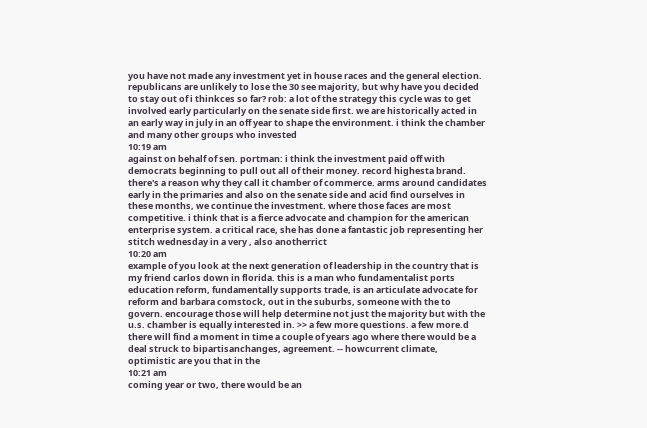you have not made any investment yet in house races and the general election. republicans are unlikely to lose the 30 see majority, but why have you decided to stay out of i thinkces so far? rob: a lot of the strategy this cycle was to get involved early particularly on the senate side first. we are historically acted in an early way in july in an off year to shape the environment. i think the chamber and many other groups who invested
10:19 am
against on behalf of sen. portman: i think the investment paid off with democrats beginning to pull out all of their money. record highesta brand. there's a reason why they call it chamber of commerce. arms around candidates early in the primaries and also on the senate side and acid find ourselves in these months, we continue the investment. where those faces are most competitive. i think that is a fierce advocate and champion for the american enterprise system. a critical race, she has done a fantastic job representing her stitch wednesday in a very , also anotherrict
10:20 am
example of you look at the next generation of leadership in the country that is my friend carlos down in florida. this is a man who fundamentalist ports education reform, fundamentally supports trade, is an articulate advocate for reform and barbara comstock, out in the suburbs, someone with the to govern. encourage those will help determine not just the majority but with the u.s. chamber is equally interested in. >> a few more questions. a few more.d there will find a moment in time a couple of years ago where there would be a deal struck to bipartisanchanges, agreement. -- howcurrent climate, optimistic are you that in the
10:21 am
coming year or two, there would be an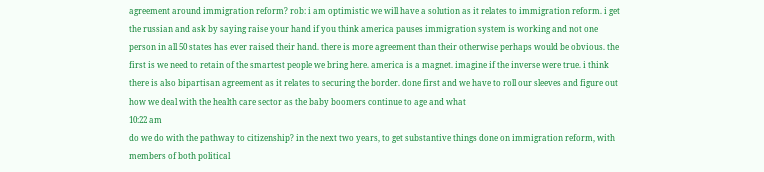agreement around immigration reform? rob: i am optimistic we will have a solution as it relates to immigration reform. i get the russian and ask by saying raise your hand if you think america pauses immigration system is working and not one person in all 50 states has ever raised their hand. there is more agreement than their otherwise perhaps would be obvious. the first is we need to retain of the smartest people we bring here. america is a magnet. imagine if the inverse were true. i think there is also bipartisan agreement as it relates to securing the border. done first and we have to roll our sleeves and figure out how we deal with the health care sector as the baby boomers continue to age and what
10:22 am
do we do with the pathway to citizenship? in the next two years, to get substantive things done on immigration reform, with members of both political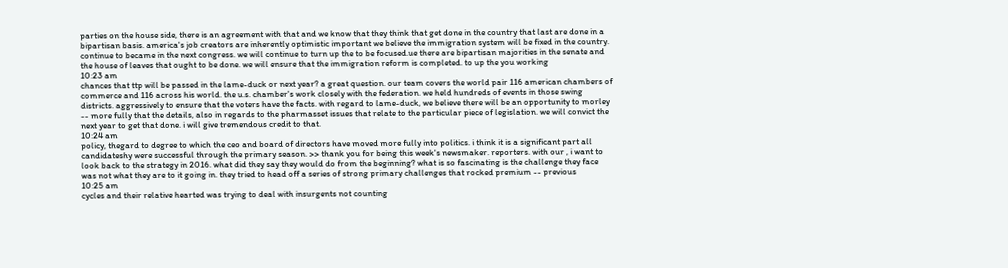parties on the house side, there is an agreement with that and we know that they think that get done in the country that last are done in a bipartisan basis. america's job creators are inherently optimistic important we believe the immigration system will be fixed in the country. continue to became in the next congress. we will continue to turn up the to be focused.ue there are bipartisan majorities in the senate and the house of leaves that ought to be done. we will ensure that the immigration reform is completed. to up the you working
10:23 am
chances that ttp will be passed in the lame-duck or next year? a great question. our team covers the world pair 116 american chambers of commerce and 116 across his world. the u.s. chamber's work closely with the federation. we held hundreds of events in those swing districts. aggressively to ensure that the voters have the facts. with regard to lame-duck, we believe there will be an opportunity to morley -- more fully that the details, also in regards to the pharmasset issues that relate to the particular piece of legislation. we will convict the next year to get that done. i will give tremendous credit to that.
10:24 am
policy, thegard to degree to which the ceo and board of directors have moved more fully into politics. i think it is a significant part all candidateshy were successful through the primary season. >> thank you for being this week's newsmaker. reporters. with our , i want to look back to the strategy in 2016. what did they say they would do from the beginning? what is so fascinating is the challenge they face was not what they are to it going in. they tried to head off a series of strong primary challenges that rocked premium -- previous
10:25 am
cycles and their relative hearted was trying to deal with insurgents not counting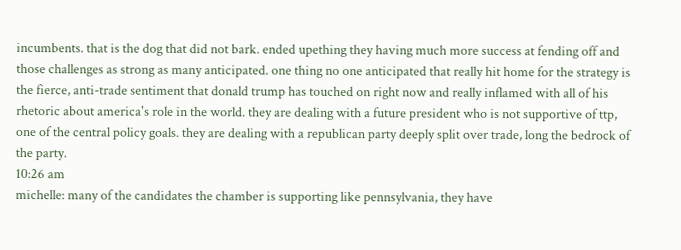incumbents. that is the dog that did not bark. ended upething they having much more success at fending off and those challenges as strong as many anticipated. one thing no one anticipated that really hit home for the strategy is the fierce, anti-trade sentiment that donald trump has touched on right now and really inflamed with all of his rhetoric about america's role in the world. they are dealing with a future president who is not supportive of ttp, one of the central policy goals. they are dealing with a republican party deeply split over trade, long the bedrock of the party.
10:26 am
michelle: many of the candidates the chamber is supporting like pennsylvania, they have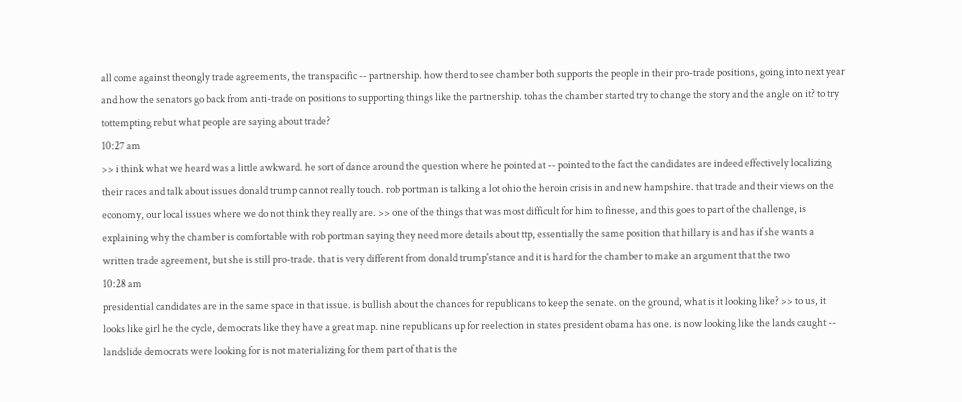all come against theongly trade agreements, the transpacific -- partnership. how therd to see chamber both supports the people in their pro-trade positions, going into next year and how the senators go back from anti-trade on positions to supporting things like the partnership. tohas the chamber started try to change the story and the angle on it? to try tottempting rebut what people are saying about trade?
10:27 am
>> i think what we heard was a little awkward. he sort of dance around the question where he pointed at -- pointed to the fact the candidates are indeed effectively localizing their races and talk about issues donald trump cannot really touch. rob portman is talking a lot ohio the heroin crisis in and new hampshire. that trade and their views on the economy, our local issues where we do not think they really are. >> one of the things that was most difficult for him to finesse, and this goes to part of the challenge, is explaining why the chamber is comfortable with rob portman saying they need more details about ttp, essentially the same position that hillary is and has if she wants a written trade agreement, but she is still pro-trade. that is very different from donald trump'stance and it is hard for the chamber to make an argument that the two
10:28 am
presidential candidates are in the same space in that issue. is bullish about the chances for republicans to keep the senate. on the ground, what is it looking like? >> to us, it looks like girl he the cycle, democrats like they have a great map. nine republicans up for reelection in states president obama has one. is now looking like the lands caught -- landslide democrats were looking for is not materializing for them part of that is the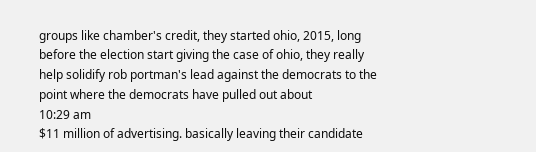groups like chamber's credit, they started ohio, 2015, long before the election start giving the case of ohio, they really help solidify rob portman's lead against the democrats to the point where the democrats have pulled out about
10:29 am
$11 million of advertising. basically leaving their candidate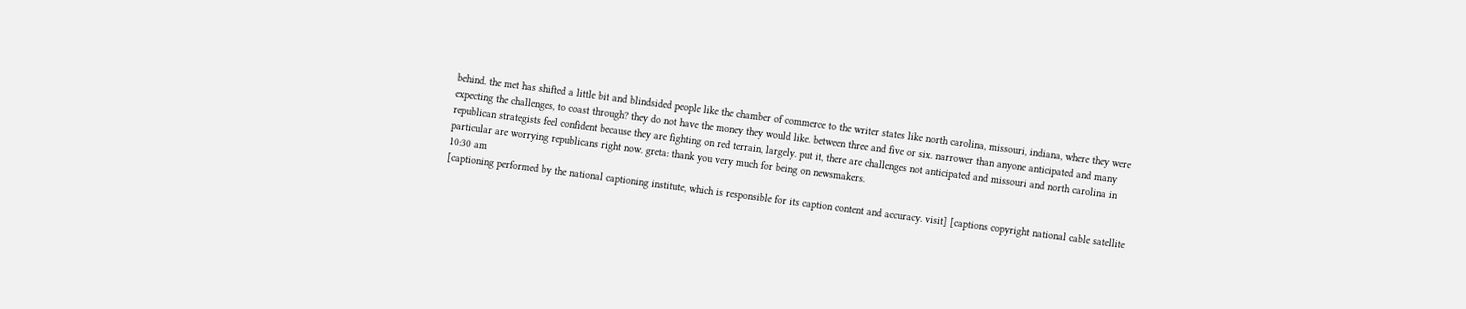behind. the met has shifted a little bit and blindsided people like the chamber of commerce to the writer states like north carolina, missouri, indiana, where they were expecting the challenges, to coast through? they do not have the money they would like. between three and five or six. narrower than anyone anticipated and many republican strategists feel confident because they are fighting on red terrain, largely. put it, there are challenges not anticipated and missouri and north carolina in particular are worrying republicans right now. greta: thank you very much for being on newsmakers.
10:30 am
[captioning performed by the national captioning institute, which is responsible for its caption content and accuracy. visit] [captions copyright national cable satellite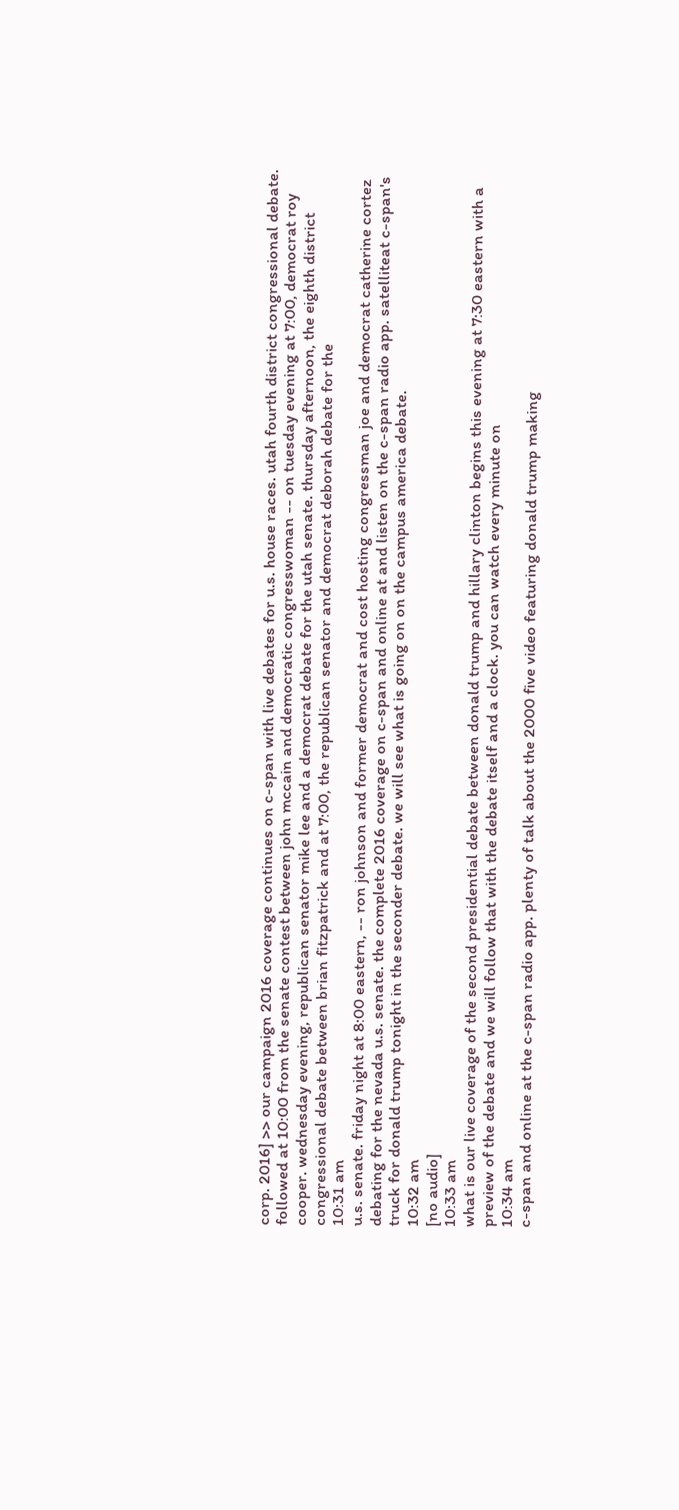corp. 2016] >> our campaign 2016 coverage continues on c-span with live debates for u.s. house races. utah fourth district congressional debate. followed at 10:00 from the senate contest between john mccain and democratic congresswoman -- on tuesday evening at 7:00, democrat roy cooper. wednesday evening, republican senator mike lee and a democrat debate for the utah senate. thursday afternoon, the eighth district congressional debate between brian fitzpatrick and at 7:00, the republican senator and democrat deborah debate for the
10:31 am
u.s. senate. friday night at 8:00 eastern, -- ron johnson and former democrat and cost hosting congressman joe and democrat catherine cortez debating for the nevada u.s. senate. the complete 2016 coverage on c-span and online at and listen on the c-span radio app. satelliteat c-span's truck for donald trump tonight in the seconder debate. we will see what is going on on the campus america debate.
10:32 am
[no audio]
10:33 am
what is our live coverage of the second presidential debate between donald trump and hillary clinton begins this evening at 7:30 eastern with a preview of the debate and we will follow that with the debate itself and a clock. you can watch every minute on
10:34 am
c-span and online at the c-span radio app. plenty of talk about the 2000 five video featuring donald trump making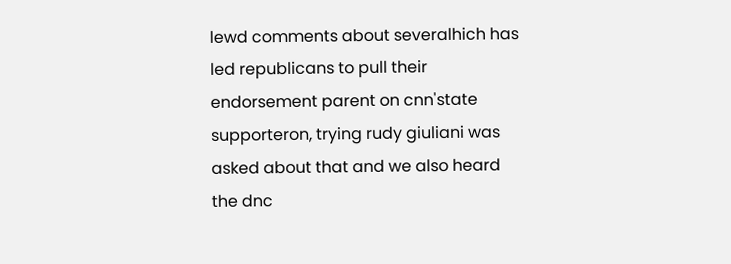lewd comments about severalhich has led republicans to pull their endorsement parent on cnn'state supporteron, trying rudy giuliani was asked about that and we also heard the dnc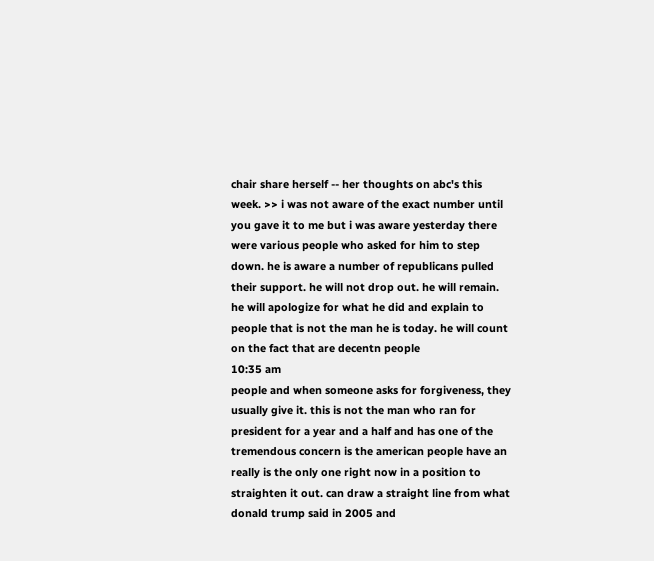chair share herself -- her thoughts on abc's this week. >> i was not aware of the exact number until you gave it to me but i was aware yesterday there were various people who asked for him to step down. he is aware a number of republicans pulled their support. he will not drop out. he will remain. he will apologize for what he did and explain to people that is not the man he is today. he will count on the fact that are decentn people
10:35 am
people and when someone asks for forgiveness, they usually give it. this is not the man who ran for president for a year and a half and has one of the tremendous concern is the american people have an really is the only one right now in a position to straighten it out. can draw a straight line from what donald trump said in 2005 and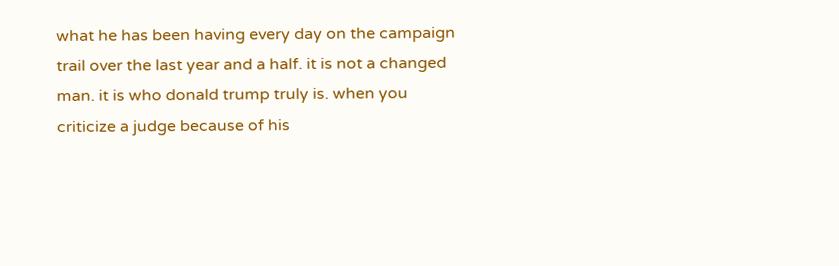what he has been having every day on the campaign trail over the last year and a half. it is not a changed man. it is who donald trump truly is. when you criticize a judge because of his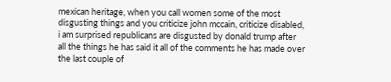mexican heritage, when you call women some of the most disgusting things and you criticize john mccain, criticize disabled, i am surprised republicans are disgusted by donald trump after all the things he has said it all of the comments he has made over the last couple of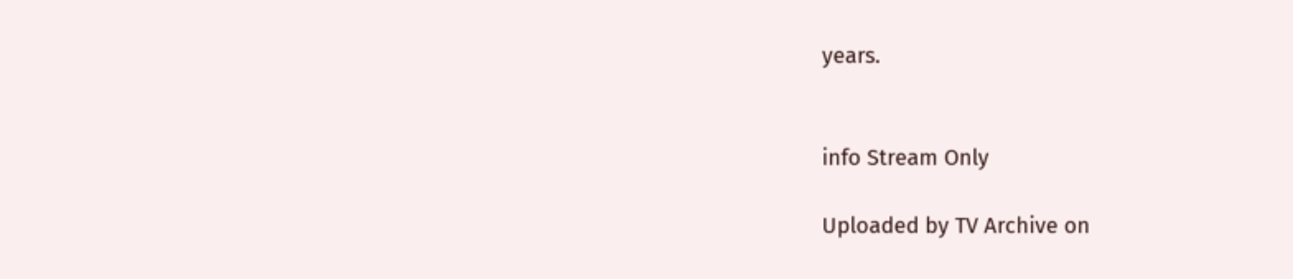years.


info Stream Only

Uploaded by TV Archive on